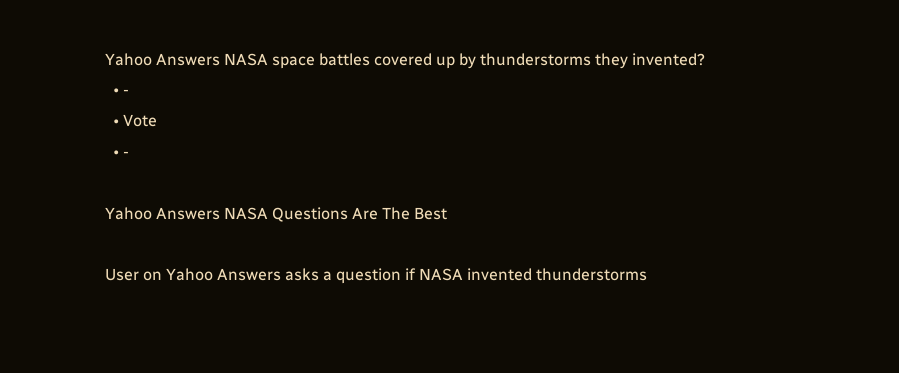Yahoo Answers NASA space battles covered up by thunderstorms they invented?
  • -
  • Vote
  • -

Yahoo Answers NASA Questions Are The Best

User on Yahoo Answers asks a question if NASA invented thunderstorms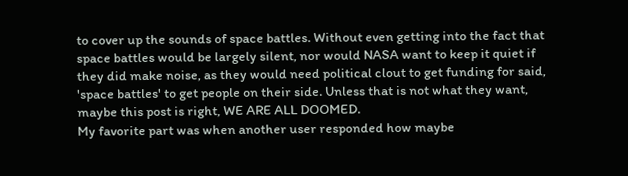to cover up the sounds of space battles. Without even getting into the fact that space battles would be largely silent, nor would NASA want to keep it quiet if they did make noise, as they would need political clout to get funding for said, 'space battles' to get people on their side. Unless that is not what they want, maybe this post is right, WE ARE ALL DOOMED.
My favorite part was when another user responded how maybe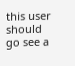this user should go see a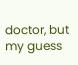doctor, but my guess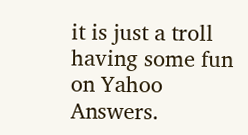it is just a troll having some fun on Yahoo Answers.